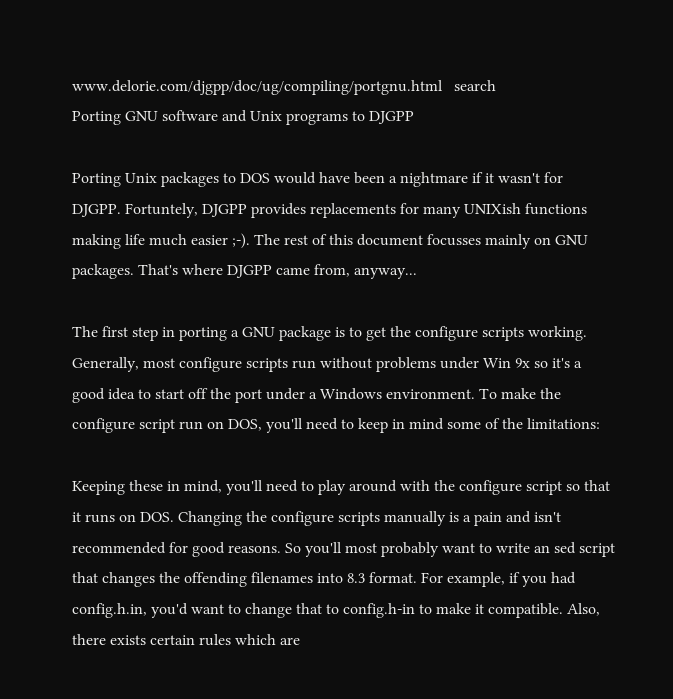www.delorie.com/djgpp/doc/ug/compiling/portgnu.html   search
Porting GNU software and Unix programs to DJGPP

Porting Unix packages to DOS would have been a nightmare if it wasn't for DJGPP. Fortuntely, DJGPP provides replacements for many UNIXish functions making life much easier ;-). The rest of this document focusses mainly on GNU packages. That's where DJGPP came from, anyway...

The first step in porting a GNU package is to get the configure scripts working. Generally, most configure scripts run without problems under Win 9x so it's a good idea to start off the port under a Windows environment. To make the configure script run on DOS, you'll need to keep in mind some of the limitations:

Keeping these in mind, you'll need to play around with the configure script so that it runs on DOS. Changing the configure scripts manually is a pain and isn't recommended for good reasons. So you'll most probably want to write an sed script that changes the offending filenames into 8.3 format. For example, if you had config.h.in, you'd want to change that to config.h-in to make it compatible. Also, there exists certain rules which are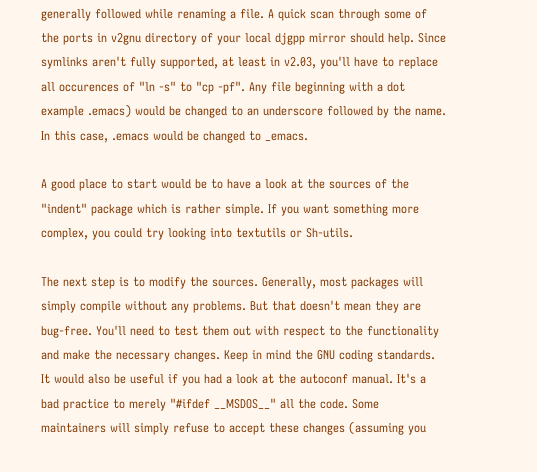generally followed while renaming a file. A quick scan through some of the ports in v2gnu directory of your local djgpp mirror should help. Since symlinks aren't fully supported, at least in v2.03, you'll have to replace all occurences of "ln -s" to "cp -pf". Any file beginning with a dot example .emacs) would be changed to an underscore followed by the name. In this case, .emacs would be changed to _emacs.

A good place to start would be to have a look at the sources of the "indent" package which is rather simple. If you want something more complex, you could try looking into textutils or Sh-utils.

The next step is to modify the sources. Generally, most packages will simply compile without any problems. But that doesn't mean they are bug-free. You'll need to test them out with respect to the functionality and make the necessary changes. Keep in mind the GNU coding standards.  It would also be useful if you had a look at the autoconf manual. It's a bad practice to merely "#ifdef __MSDOS__" all the code. Some maintainers will simply refuse to accept these changes (assuming you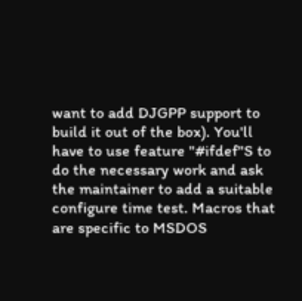want to add DJGPP support to build it out of the box). You'll have to use feature "#ifdef"S to do the necessary work and ask the maintainer to add a suitable configure time test. Macros that are specific to MSDOS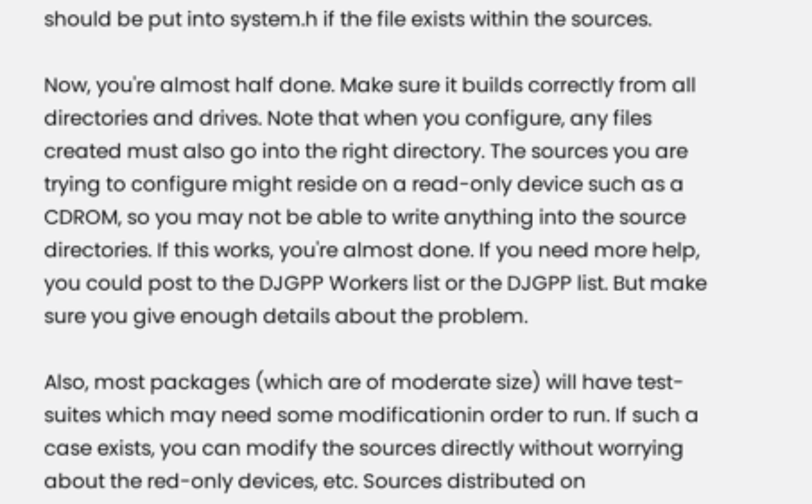should be put into system.h if the file exists within the sources.

Now, you're almost half done. Make sure it builds correctly from all directories and drives. Note that when you configure, any files created must also go into the right directory. The sources you are trying to configure might reside on a read-only device such as a CDROM, so you may not be able to write anything into the source directories. If this works, you're almost done. If you need more help, you could post to the DJGPP Workers list or the DJGPP list. But make sure you give enough details about the problem.

Also, most packages (which are of moderate size) will have test-suites which may need some modificationin order to run. If such a case exists, you can modify the sources directly without worrying about the red-only devices, etc. Sources distributed on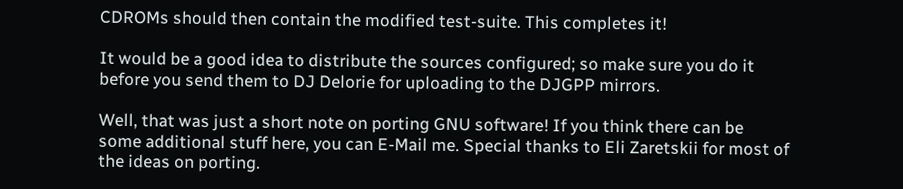CDROMs should then contain the modified test-suite. This completes it!

It would be a good idea to distribute the sources configured; so make sure you do it before you send them to DJ Delorie for uploading to the DJGPP mirrors.

Well, that was just a short note on porting GNU software! If you think there can be some additional stuff here, you can E-Mail me. Special thanks to Eli Zaretskii for most of the ideas on porting.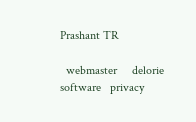Prashant TR

  webmaster     delorie software   privacy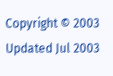Copyright © 2003     Updated Jul 2003